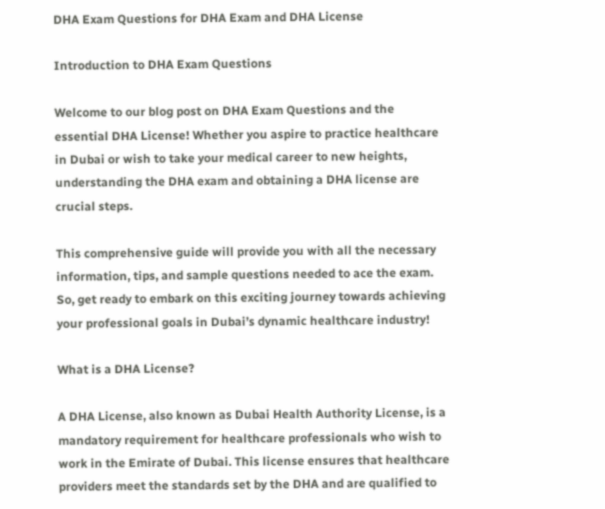DHA Exam Questions for DHA Exam and DHA License

Introduction to DHA Exam Questions

Welcome to our blog post on DHA Exam Questions and the essential DHA License! Whether you aspire to practice healthcare in Dubai or wish to take your medical career to new heights, understanding the DHA exam and obtaining a DHA license are crucial steps.

This comprehensive guide will provide you with all the necessary information, tips, and sample questions needed to ace the exam. So, get ready to embark on this exciting journey towards achieving your professional goals in Dubai’s dynamic healthcare industry!

What is a DHA License?

A DHA License, also known as Dubai Health Authority License, is a mandatory requirement for healthcare professionals who wish to work in the Emirate of Dubai. This license ensures that healthcare providers meet the standards set by the DHA and are qualified to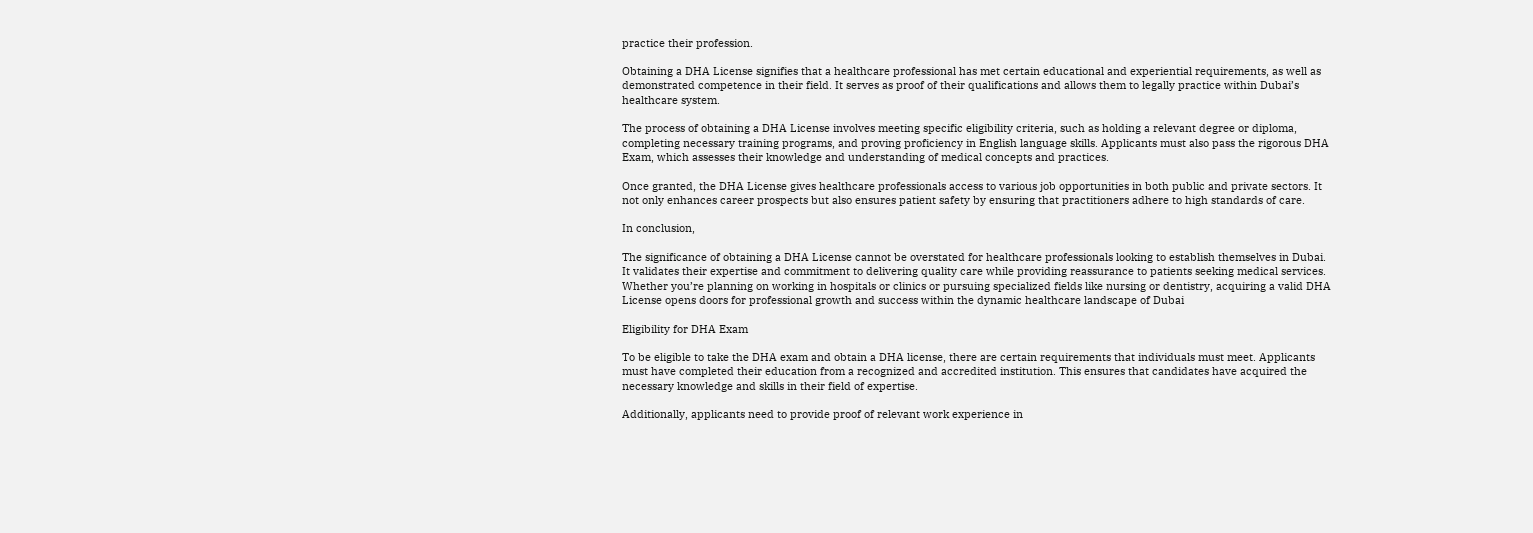practice their profession.

Obtaining a DHA License signifies that a healthcare professional has met certain educational and experiential requirements, as well as demonstrated competence in their field. It serves as proof of their qualifications and allows them to legally practice within Dubai’s healthcare system.

The process of obtaining a DHA License involves meeting specific eligibility criteria, such as holding a relevant degree or diploma, completing necessary training programs, and proving proficiency in English language skills. Applicants must also pass the rigorous DHA Exam, which assesses their knowledge and understanding of medical concepts and practices.

Once granted, the DHA License gives healthcare professionals access to various job opportunities in both public and private sectors. It not only enhances career prospects but also ensures patient safety by ensuring that practitioners adhere to high standards of care.

In conclusion,

The significance of obtaining a DHA License cannot be overstated for healthcare professionals looking to establish themselves in Dubai. It validates their expertise and commitment to delivering quality care while providing reassurance to patients seeking medical services. Whether you’re planning on working in hospitals or clinics or pursuing specialized fields like nursing or dentistry, acquiring a valid DHA License opens doors for professional growth and success within the dynamic healthcare landscape of Dubai

Eligibility for DHA Exam

To be eligible to take the DHA exam and obtain a DHA license, there are certain requirements that individuals must meet. Applicants must have completed their education from a recognized and accredited institution. This ensures that candidates have acquired the necessary knowledge and skills in their field of expertise.

Additionally, applicants need to provide proof of relevant work experience in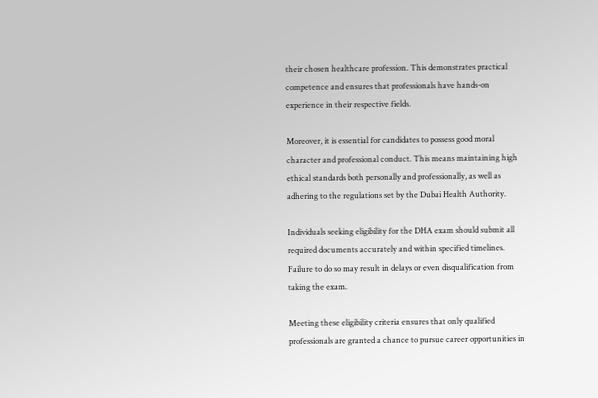their chosen healthcare profession. This demonstrates practical competence and ensures that professionals have hands-on experience in their respective fields.

Moreover, it is essential for candidates to possess good moral character and professional conduct. This means maintaining high ethical standards both personally and professionally, as well as adhering to the regulations set by the Dubai Health Authority.

Individuals seeking eligibility for the DHA exam should submit all required documents accurately and within specified timelines. Failure to do so may result in delays or even disqualification from taking the exam.

Meeting these eligibility criteria ensures that only qualified professionals are granted a chance to pursue career opportunities in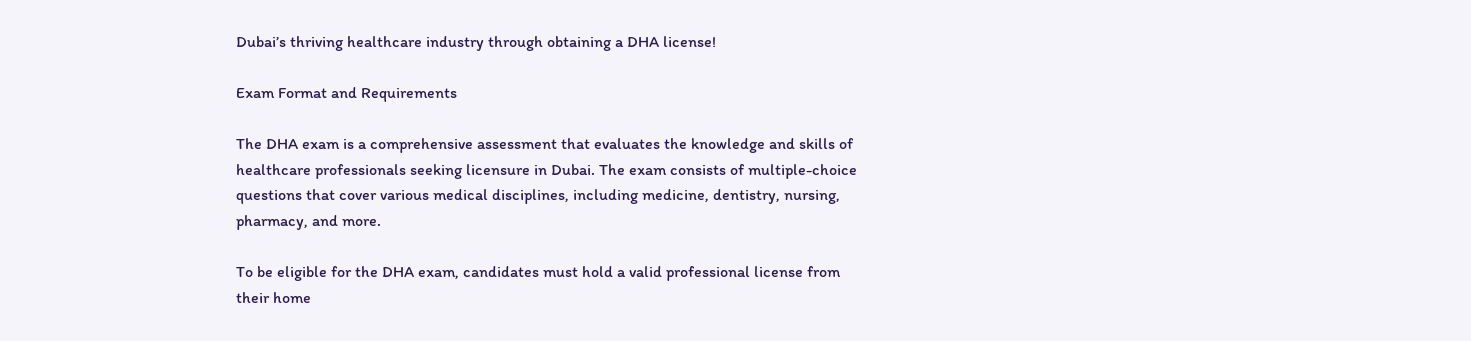Dubai’s thriving healthcare industry through obtaining a DHA license!

Exam Format and Requirements

The DHA exam is a comprehensive assessment that evaluates the knowledge and skills of healthcare professionals seeking licensure in Dubai. The exam consists of multiple-choice questions that cover various medical disciplines, including medicine, dentistry, nursing, pharmacy, and more.

To be eligible for the DHA exam, candidates must hold a valid professional license from their home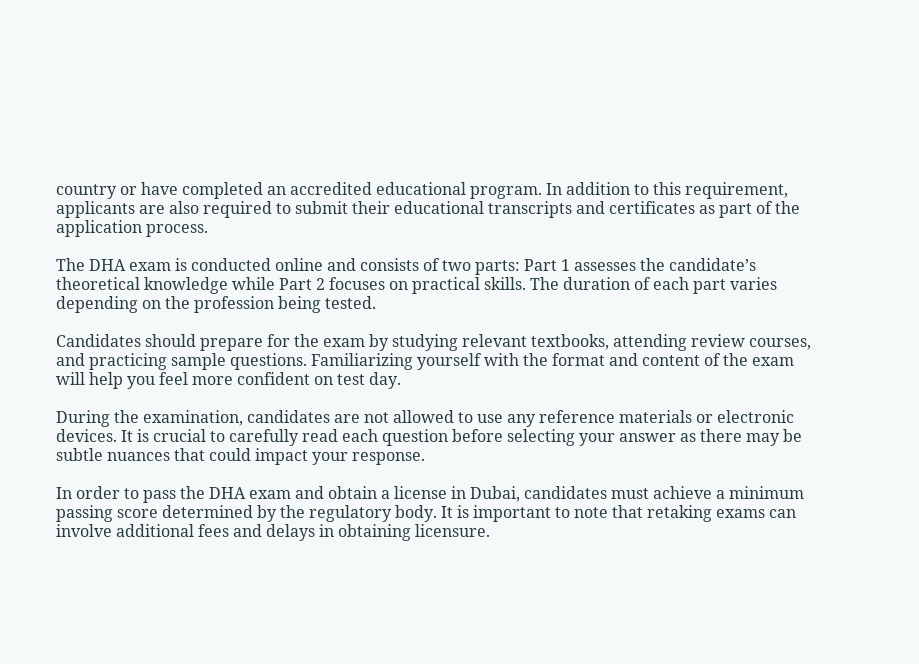country or have completed an accredited educational program. In addition to this requirement, applicants are also required to submit their educational transcripts and certificates as part of the application process.

The DHA exam is conducted online and consists of two parts: Part 1 assesses the candidate’s theoretical knowledge while Part 2 focuses on practical skills. The duration of each part varies depending on the profession being tested.

Candidates should prepare for the exam by studying relevant textbooks, attending review courses, and practicing sample questions. Familiarizing yourself with the format and content of the exam will help you feel more confident on test day.

During the examination, candidates are not allowed to use any reference materials or electronic devices. It is crucial to carefully read each question before selecting your answer as there may be subtle nuances that could impact your response.

In order to pass the DHA exam and obtain a license in Dubai, candidates must achieve a minimum passing score determined by the regulatory body. It is important to note that retaking exams can involve additional fees and delays in obtaining licensure.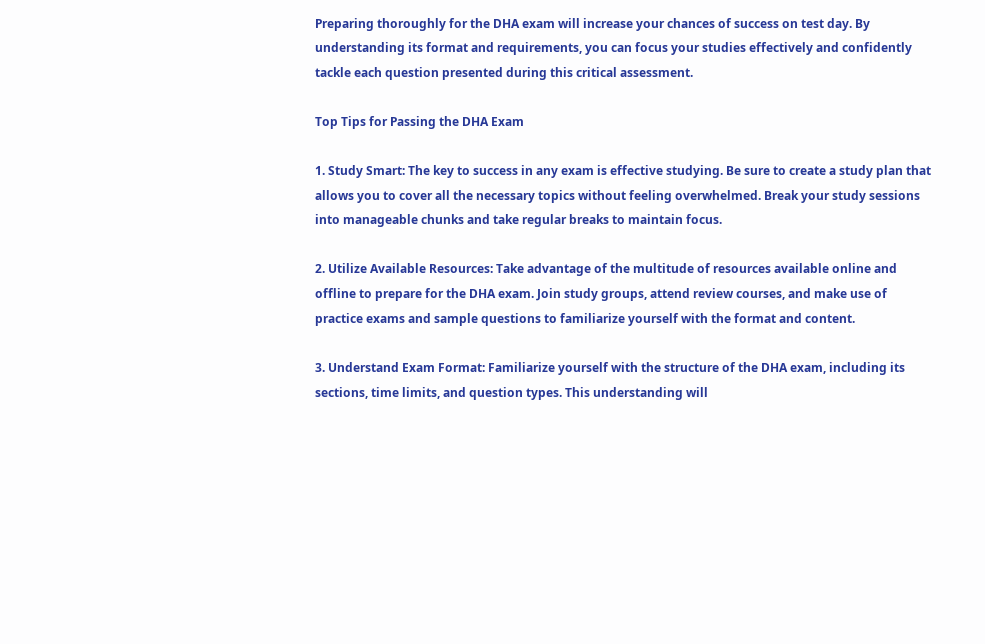Preparing thoroughly for the DHA exam will increase your chances of success on test day. By understanding its format and requirements, you can focus your studies effectively and confidently tackle each question presented during this critical assessment.

Top Tips for Passing the DHA Exam

1. Study Smart: The key to success in any exam is effective studying. Be sure to create a study plan that allows you to cover all the necessary topics without feeling overwhelmed. Break your study sessions into manageable chunks and take regular breaks to maintain focus.

2. Utilize Available Resources: Take advantage of the multitude of resources available online and offline to prepare for the DHA exam. Join study groups, attend review courses, and make use of practice exams and sample questions to familiarize yourself with the format and content.

3. Understand Exam Format: Familiarize yourself with the structure of the DHA exam, including its sections, time limits, and question types. This understanding will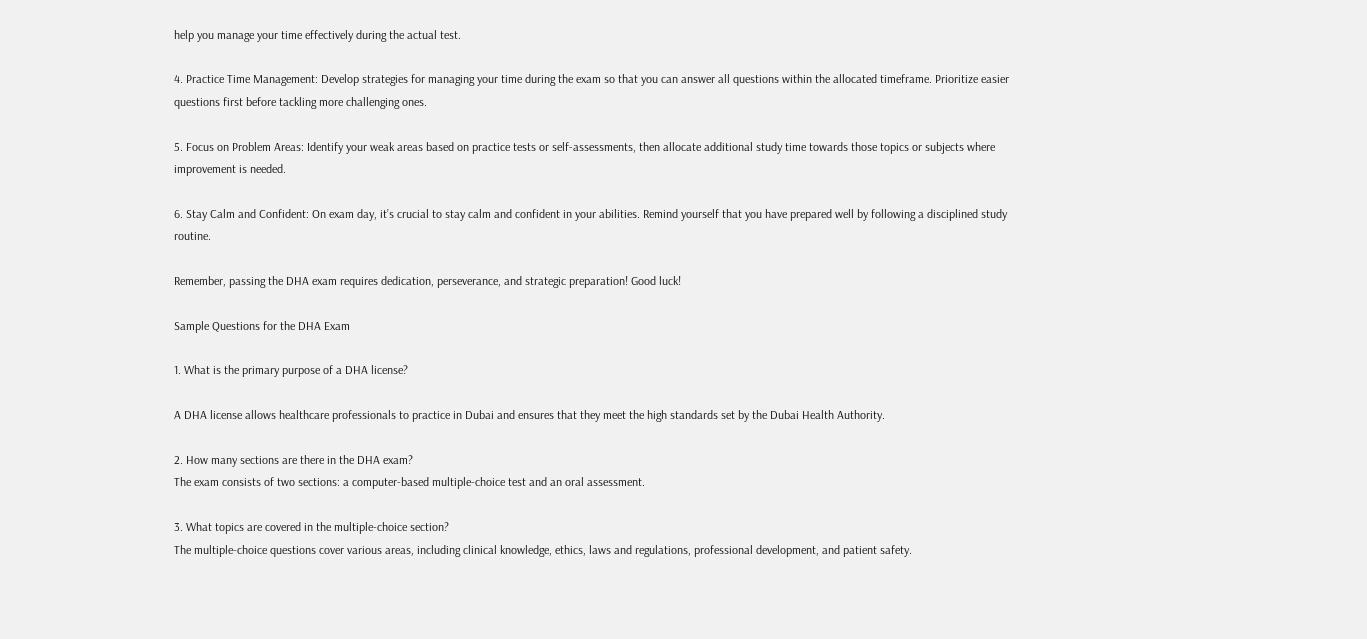help you manage your time effectively during the actual test.

4. Practice Time Management: Develop strategies for managing your time during the exam so that you can answer all questions within the allocated timeframe. Prioritize easier questions first before tackling more challenging ones.

5. Focus on Problem Areas: Identify your weak areas based on practice tests or self-assessments, then allocate additional study time towards those topics or subjects where improvement is needed.

6. Stay Calm and Confident: On exam day, it’s crucial to stay calm and confident in your abilities. Remind yourself that you have prepared well by following a disciplined study routine.

Remember, passing the DHA exam requires dedication, perseverance, and strategic preparation! Good luck!

Sample Questions for the DHA Exam

1. What is the primary purpose of a DHA license?

A DHA license allows healthcare professionals to practice in Dubai and ensures that they meet the high standards set by the Dubai Health Authority.

2. How many sections are there in the DHA exam?
The exam consists of two sections: a computer-based multiple-choice test and an oral assessment.

3. What topics are covered in the multiple-choice section?
The multiple-choice questions cover various areas, including clinical knowledge, ethics, laws and regulations, professional development, and patient safety.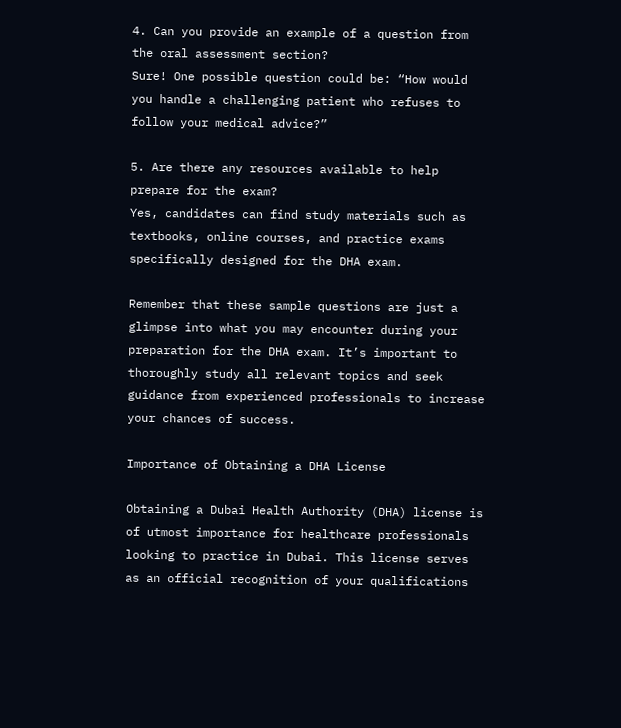4. Can you provide an example of a question from the oral assessment section?
Sure! One possible question could be: “How would you handle a challenging patient who refuses to follow your medical advice?”

5. Are there any resources available to help prepare for the exam?
Yes, candidates can find study materials such as textbooks, online courses, and practice exams specifically designed for the DHA exam.

Remember that these sample questions are just a glimpse into what you may encounter during your preparation for the DHA exam. It’s important to thoroughly study all relevant topics and seek guidance from experienced professionals to increase your chances of success.

Importance of Obtaining a DHA License

Obtaining a Dubai Health Authority (DHA) license is of utmost importance for healthcare professionals looking to practice in Dubai. This license serves as an official recognition of your qualifications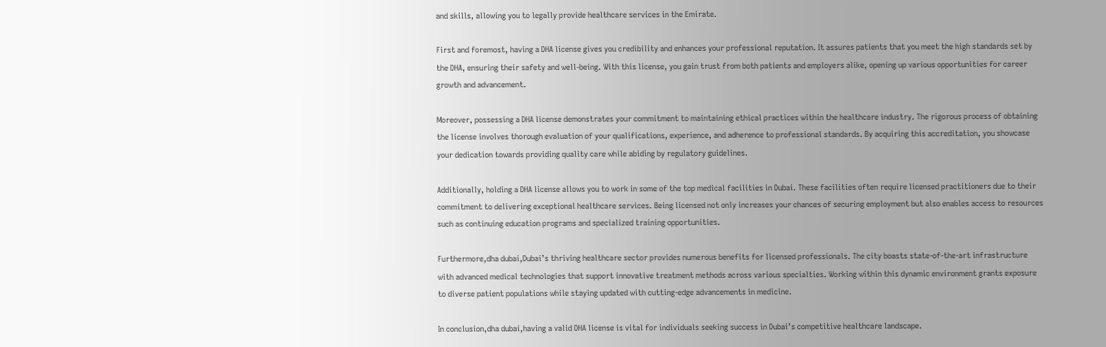and skills, allowing you to legally provide healthcare services in the Emirate.

First and foremost, having a DHA license gives you credibility and enhances your professional reputation. It assures patients that you meet the high standards set by the DHA, ensuring their safety and well-being. With this license, you gain trust from both patients and employers alike, opening up various opportunities for career growth and advancement.

Moreover, possessing a DHA license demonstrates your commitment to maintaining ethical practices within the healthcare industry. The rigorous process of obtaining the license involves thorough evaluation of your qualifications, experience, and adherence to professional standards. By acquiring this accreditation, you showcase your dedication towards providing quality care while abiding by regulatory guidelines.

Additionally, holding a DHA license allows you to work in some of the top medical facilities in Dubai. These facilities often require licensed practitioners due to their commitment to delivering exceptional healthcare services. Being licensed not only increases your chances of securing employment but also enables access to resources such as continuing education programs and specialized training opportunities.

Furthermore,dha dubai,Dubai’s thriving healthcare sector provides numerous benefits for licensed professionals. The city boasts state-of-the-art infrastructure with advanced medical technologies that support innovative treatment methods across various specialties. Working within this dynamic environment grants exposure to diverse patient populations while staying updated with cutting-edge advancements in medicine.

In conclusion,dha dubai,having a valid DHA license is vital for individuals seeking success in Dubai’s competitive healthcare landscape.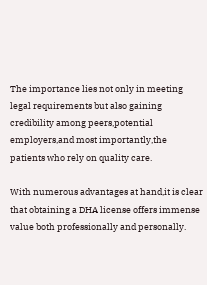The importance lies not only in meeting legal requirements but also gaining credibility among peers,potential employers,and most importantly,the patients who rely on quality care.

With numerous advantages at hand,it is clear that obtaining a DHA license offers immense value both professionally and personally.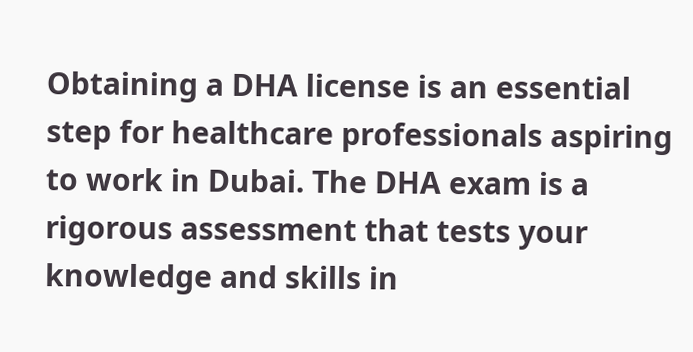Obtaining a DHA license is an essential step for healthcare professionals aspiring to work in Dubai. The DHA exam is a rigorous assessment that tests your knowledge and skills in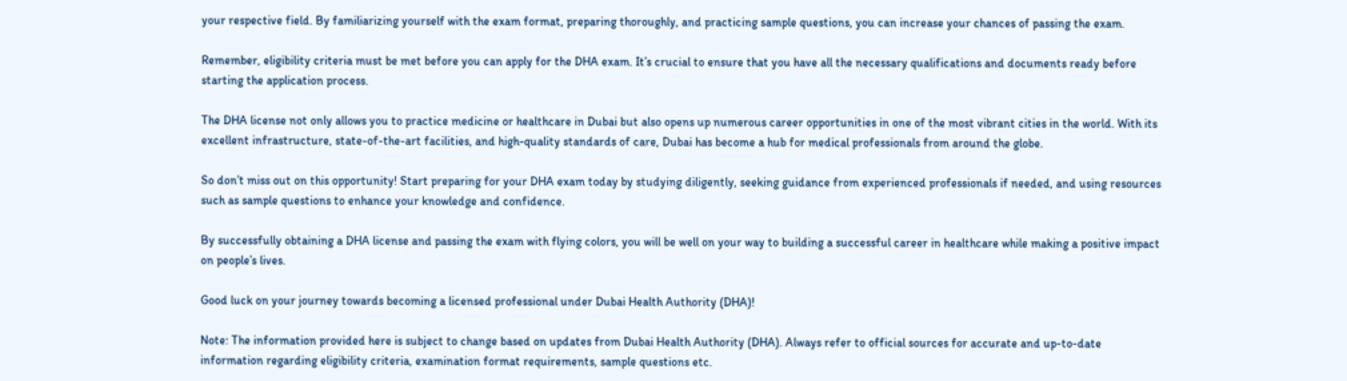your respective field. By familiarizing yourself with the exam format, preparing thoroughly, and practicing sample questions, you can increase your chances of passing the exam.

Remember, eligibility criteria must be met before you can apply for the DHA exam. It’s crucial to ensure that you have all the necessary qualifications and documents ready before starting the application process.

The DHA license not only allows you to practice medicine or healthcare in Dubai but also opens up numerous career opportunities in one of the most vibrant cities in the world. With its excellent infrastructure, state-of-the-art facilities, and high-quality standards of care, Dubai has become a hub for medical professionals from around the globe.

So don’t miss out on this opportunity! Start preparing for your DHA exam today by studying diligently, seeking guidance from experienced professionals if needed, and using resources such as sample questions to enhance your knowledge and confidence.

By successfully obtaining a DHA license and passing the exam with flying colors, you will be well on your way to building a successful career in healthcare while making a positive impact on people’s lives.

Good luck on your journey towards becoming a licensed professional under Dubai Health Authority (DHA)!

Note: The information provided here is subject to change based on updates from Dubai Health Authority (DHA). Always refer to official sources for accurate and up-to-date information regarding eligibility criteria, examination format requirements, sample questions etc.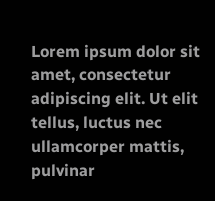Lorem ipsum dolor sit amet, consectetur adipiscing elit. Ut elit tellus, luctus nec ullamcorper mattis, pulvinar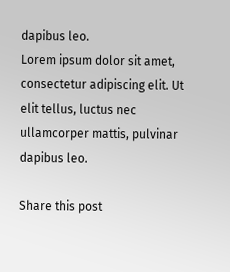dapibus leo.
Lorem ipsum dolor sit amet, consectetur adipiscing elit. Ut elit tellus, luctus nec ullamcorper mattis, pulvinar dapibus leo.

Share this post